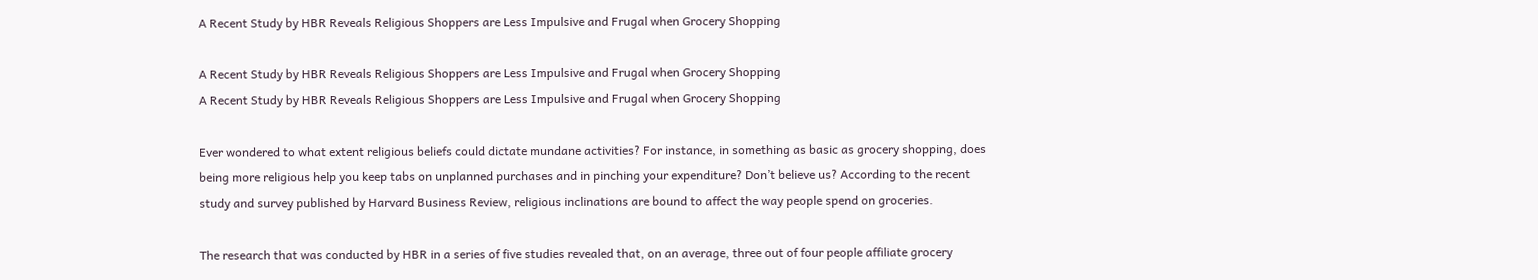A Recent Study by HBR Reveals Religious Shoppers are Less Impulsive and Frugal when Grocery Shopping

A Recent Study by HBR Reveals Religious Shoppers are Less Impulsive and Frugal when Grocery Shopping
A Recent Study by HBR Reveals Religious Shoppers are Less Impulsive and Frugal when Grocery Shopping

Ever wondered to what extent religious beliefs could dictate mundane activities? For instance, in something as basic as grocery shopping, does being more religious help you keep tabs on unplanned purchases and in pinching your expenditure? Don’t believe us? According to the recent study and survey published by Harvard Business Review, religious inclinations are bound to affect the way people spend on groceries.

The research that was conducted by HBR in a series of five studies revealed that, on an average, three out of four people affiliate grocery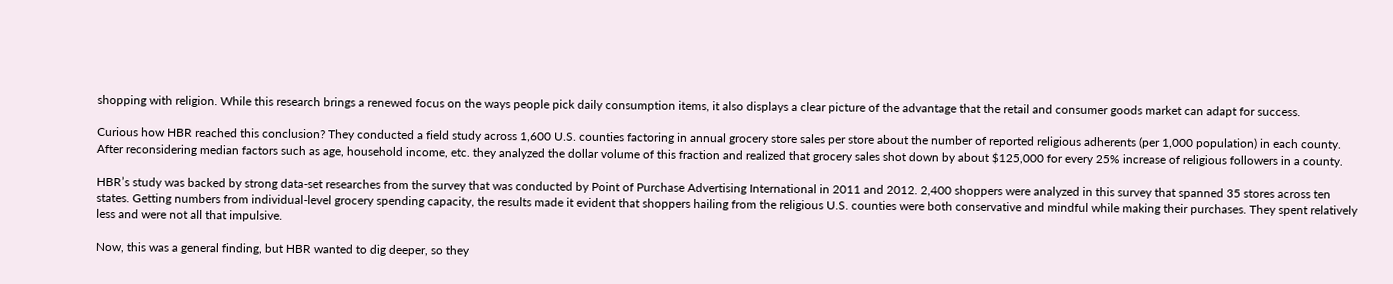shopping with religion. While this research brings a renewed focus on the ways people pick daily consumption items, it also displays a clear picture of the advantage that the retail and consumer goods market can adapt for success.

Curious how HBR reached this conclusion? They conducted a field study across 1,600 U.S. counties factoring in annual grocery store sales per store about the number of reported religious adherents (per 1,000 population) in each county. After reconsidering median factors such as age, household income, etc. they analyzed the dollar volume of this fraction and realized that grocery sales shot down by about $125,000 for every 25% increase of religious followers in a county.

HBR’s study was backed by strong data-set researches from the survey that was conducted by Point of Purchase Advertising International in 2011 and 2012. 2,400 shoppers were analyzed in this survey that spanned 35 stores across ten states. Getting numbers from individual-level grocery spending capacity, the results made it evident that shoppers hailing from the religious U.S. counties were both conservative and mindful while making their purchases. They spent relatively less and were not all that impulsive.

Now, this was a general finding, but HBR wanted to dig deeper, so they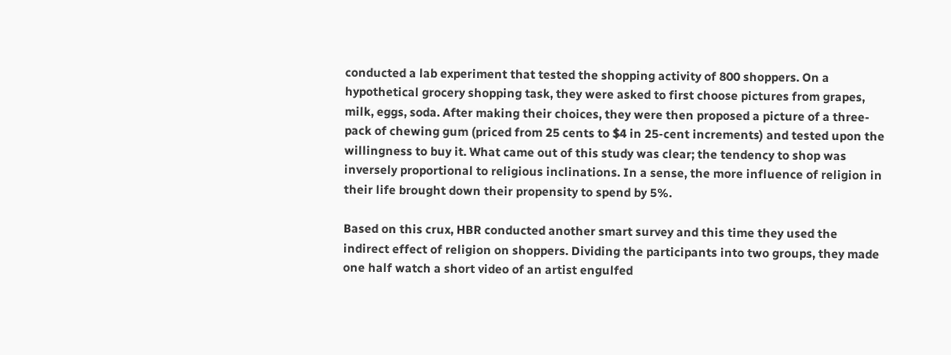conducted a lab experiment that tested the shopping activity of 800 shoppers. On a hypothetical grocery shopping task, they were asked to first choose pictures from grapes, milk, eggs, soda. After making their choices, they were then proposed a picture of a three-pack of chewing gum (priced from 25 cents to $4 in 25-cent increments) and tested upon the willingness to buy it. What came out of this study was clear; the tendency to shop was inversely proportional to religious inclinations. In a sense, the more influence of religion in their life brought down their propensity to spend by 5%.

Based on this crux, HBR conducted another smart survey and this time they used the indirect effect of religion on shoppers. Dividing the participants into two groups, they made one half watch a short video of an artist engulfed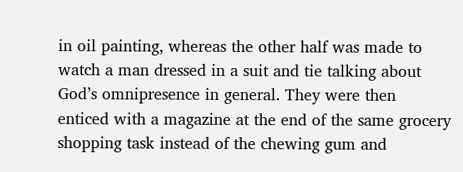in oil painting, whereas the other half was made to watch a man dressed in a suit and tie talking about God’s omnipresence in general. They were then enticed with a magazine at the end of the same grocery shopping task instead of the chewing gum and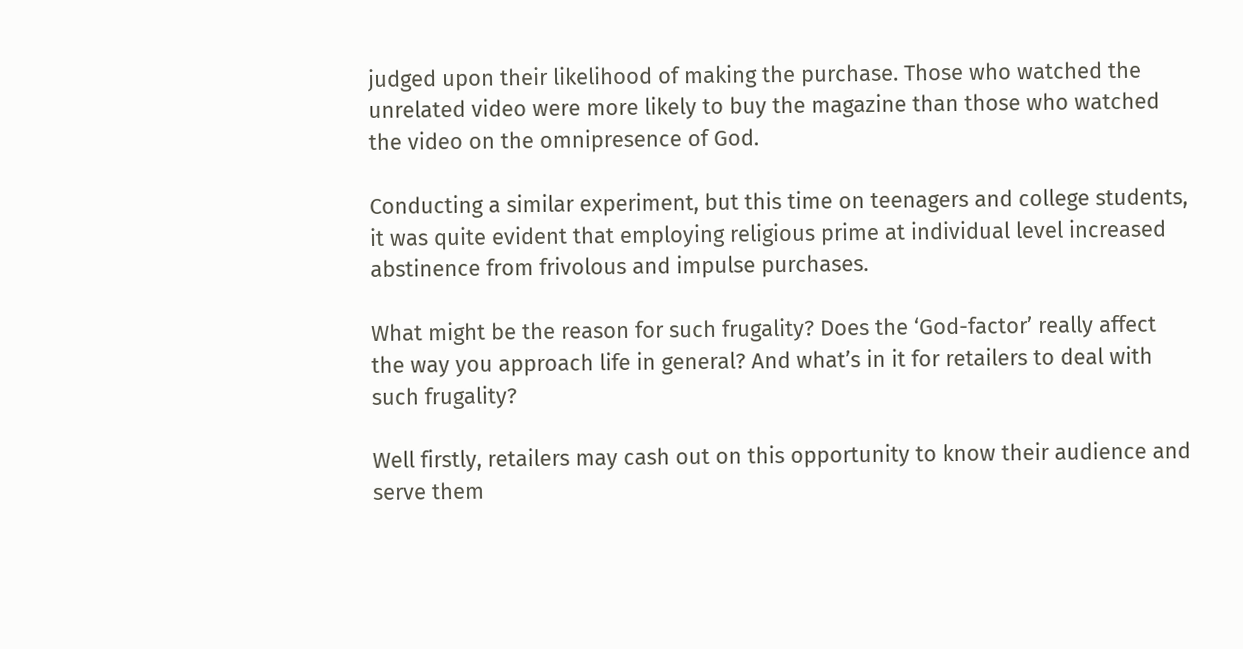judged upon their likelihood of making the purchase. Those who watched the unrelated video were more likely to buy the magazine than those who watched the video on the omnipresence of God.

Conducting a similar experiment, but this time on teenagers and college students, it was quite evident that employing religious prime at individual level increased abstinence from frivolous and impulse purchases.

What might be the reason for such frugality? Does the ‘God-factor’ really affect the way you approach life in general? And what’s in it for retailers to deal with such frugality?

Well firstly, retailers may cash out on this opportunity to know their audience and serve them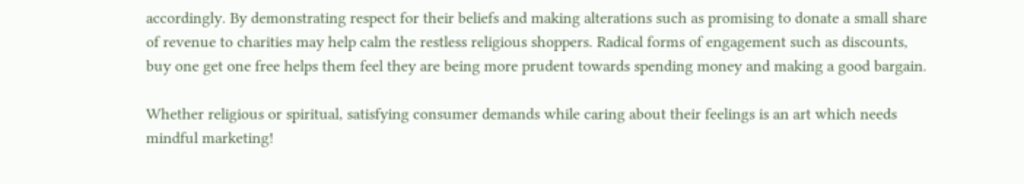accordingly. By demonstrating respect for their beliefs and making alterations such as promising to donate a small share of revenue to charities may help calm the restless religious shoppers. Radical forms of engagement such as discounts, buy one get one free helps them feel they are being more prudent towards spending money and making a good bargain.

Whether religious or spiritual, satisfying consumer demands while caring about their feelings is an art which needs mindful marketing!